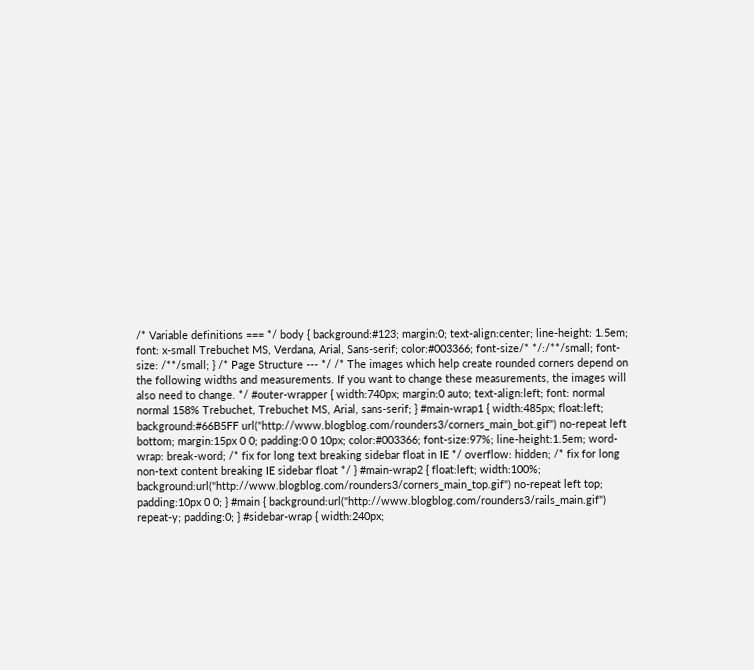/* Variable definitions === */ body { background:#123; margin:0; text-align:center; line-height: 1.5em; font: x-small Trebuchet MS, Verdana, Arial, Sans-serif; color:#003366; font-size/* */:/**/small; font-size: /**/small; } /* Page Structure --- */ /* The images which help create rounded corners depend on the following widths and measurements. If you want to change these measurements, the images will also need to change. */ #outer-wrapper { width:740px; margin:0 auto; text-align:left; font: normal normal 158% Trebuchet, Trebuchet MS, Arial, sans-serif; } #main-wrap1 { width:485px; float:left; background:#66B5FF url("http://www.blogblog.com/rounders3/corners_main_bot.gif") no-repeat left bottom; margin:15px 0 0; padding:0 0 10px; color:#003366; font-size:97%; line-height:1.5em; word-wrap: break-word; /* fix for long text breaking sidebar float in IE */ overflow: hidden; /* fix for long non-text content breaking IE sidebar float */ } #main-wrap2 { float:left; width:100%; background:url("http://www.blogblog.com/rounders3/corners_main_top.gif") no-repeat left top; padding:10px 0 0; } #main { background:url("http://www.blogblog.com/rounders3/rails_main.gif") repeat-y; padding:0; } #sidebar-wrap { width:240px;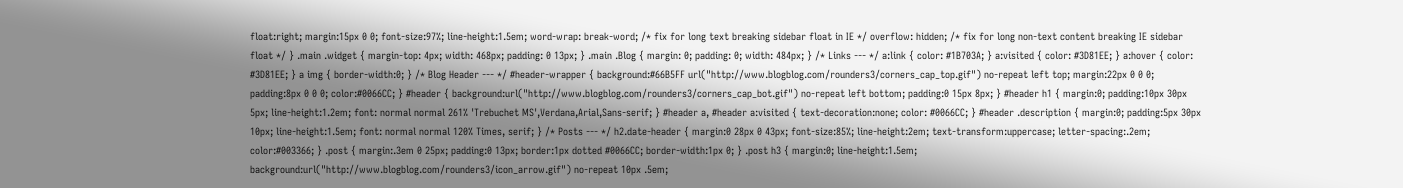float:right; margin:15px 0 0; font-size:97%; line-height:1.5em; word-wrap: break-word; /* fix for long text breaking sidebar float in IE */ overflow: hidden; /* fix for long non-text content breaking IE sidebar float */ } .main .widget { margin-top: 4px; width: 468px; padding: 0 13px; } .main .Blog { margin: 0; padding: 0; width: 484px; } /* Links --- */ a:link { color: #1B703A; } a:visited { color: #3D81EE; } a:hover { color: #3D81EE; } a img { border-width:0; } /* Blog Header --- */ #header-wrapper { background:#66B5FF url("http://www.blogblog.com/rounders3/corners_cap_top.gif") no-repeat left top; margin:22px 0 0 0; padding:8px 0 0 0; color:#0066CC; } #header { background:url("http://www.blogblog.com/rounders3/corners_cap_bot.gif") no-repeat left bottom; padding:0 15px 8px; } #header h1 { margin:0; padding:10px 30px 5px; line-height:1.2em; font: normal normal 261% 'Trebuchet MS',Verdana,Arial,Sans-serif; } #header a, #header a:visited { text-decoration:none; color: #0066CC; } #header .description { margin:0; padding:5px 30px 10px; line-height:1.5em; font: normal normal 120% Times, serif; } /* Posts --- */ h2.date-header { margin:0 28px 0 43px; font-size:85%; line-height:2em; text-transform:uppercase; letter-spacing:.2em; color:#003366; } .post { margin:.3em 0 25px; padding:0 13px; border:1px dotted #0066CC; border-width:1px 0; } .post h3 { margin:0; line-height:1.5em; background:url("http://www.blogblog.com/rounders3/icon_arrow.gif") no-repeat 10px .5em;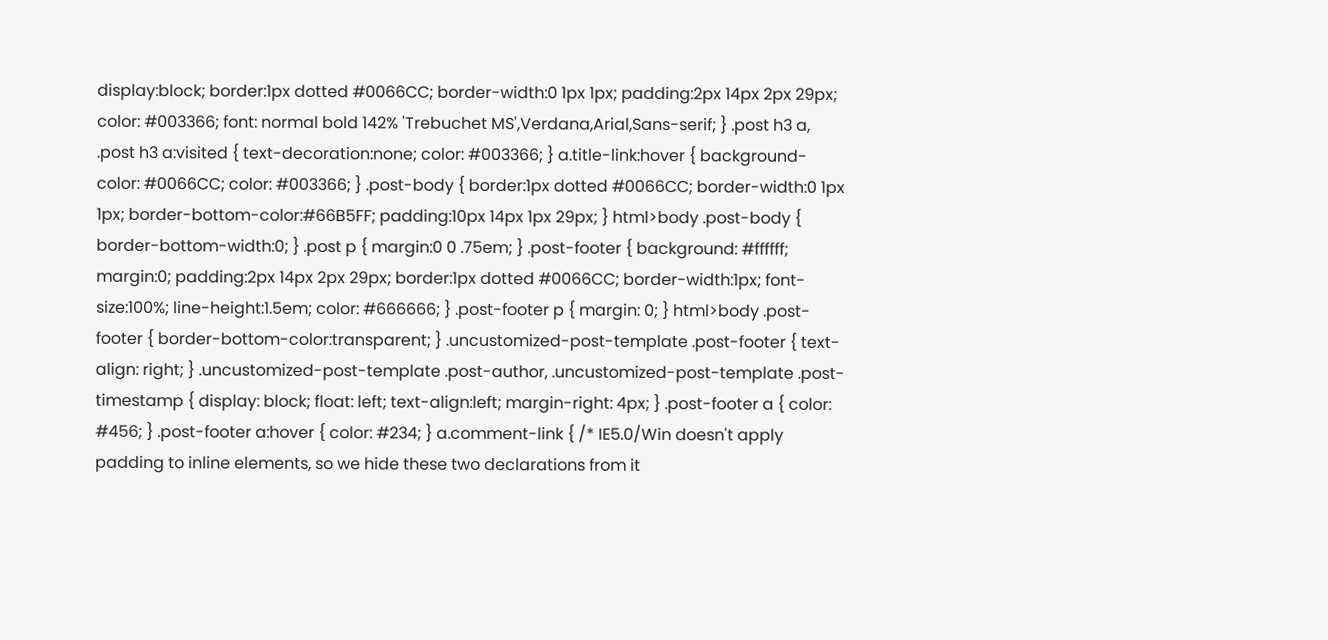display:block; border:1px dotted #0066CC; border-width:0 1px 1px; padding:2px 14px 2px 29px; color: #003366; font: normal bold 142% 'Trebuchet MS',Verdana,Arial,Sans-serif; } .post h3 a, .post h3 a:visited { text-decoration:none; color: #003366; } a.title-link:hover { background-color: #0066CC; color: #003366; } .post-body { border:1px dotted #0066CC; border-width:0 1px 1px; border-bottom-color:#66B5FF; padding:10px 14px 1px 29px; } html>body .post-body { border-bottom-width:0; } .post p { margin:0 0 .75em; } .post-footer { background: #ffffff; margin:0; padding:2px 14px 2px 29px; border:1px dotted #0066CC; border-width:1px; font-size:100%; line-height:1.5em; color: #666666; } .post-footer p { margin: 0; } html>body .post-footer { border-bottom-color:transparent; } .uncustomized-post-template .post-footer { text-align: right; } .uncustomized-post-template .post-author, .uncustomized-post-template .post-timestamp { display: block; float: left; text-align:left; margin-right: 4px; } .post-footer a { color: #456; } .post-footer a:hover { color: #234; } a.comment-link { /* IE5.0/Win doesn't apply padding to inline elements, so we hide these two declarations from it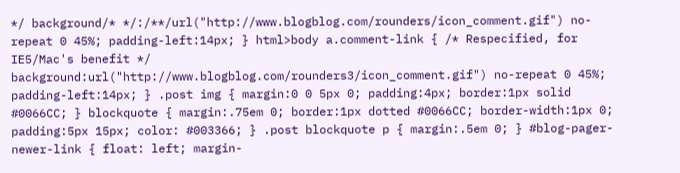*/ background/* */:/**/url("http://www.blogblog.com/rounders/icon_comment.gif") no-repeat 0 45%; padding-left:14px; } html>body a.comment-link { /* Respecified, for IE5/Mac's benefit */ background:url("http://www.blogblog.com/rounders3/icon_comment.gif") no-repeat 0 45%; padding-left:14px; } .post img { margin:0 0 5px 0; padding:4px; border:1px solid #0066CC; } blockquote { margin:.75em 0; border:1px dotted #0066CC; border-width:1px 0; padding:5px 15px; color: #003366; } .post blockquote p { margin:.5em 0; } #blog-pager-newer-link { float: left; margin-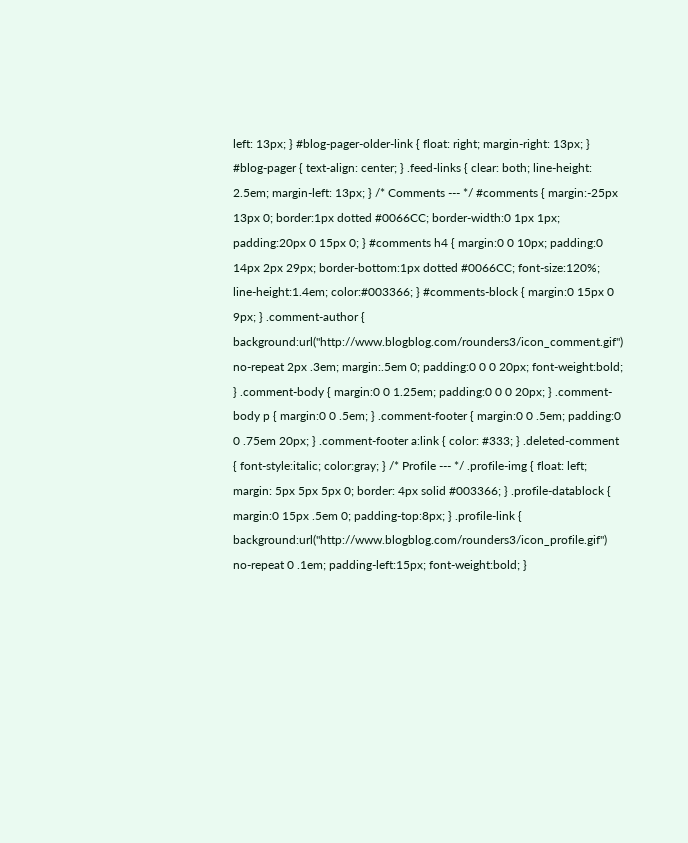left: 13px; } #blog-pager-older-link { float: right; margin-right: 13px; } #blog-pager { text-align: center; } .feed-links { clear: both; line-height: 2.5em; margin-left: 13px; } /* Comments --- */ #comments { margin:-25px 13px 0; border:1px dotted #0066CC; border-width:0 1px 1px; padding:20px 0 15px 0; } #comments h4 { margin:0 0 10px; padding:0 14px 2px 29px; border-bottom:1px dotted #0066CC; font-size:120%; line-height:1.4em; color:#003366; } #comments-block { margin:0 15px 0 9px; } .comment-author { background:url("http://www.blogblog.com/rounders3/icon_comment.gif") no-repeat 2px .3em; margin:.5em 0; padding:0 0 0 20px; font-weight:bold; } .comment-body { margin:0 0 1.25em; padding:0 0 0 20px; } .comment-body p { margin:0 0 .5em; } .comment-footer { margin:0 0 .5em; padding:0 0 .75em 20px; } .comment-footer a:link { color: #333; } .deleted-comment { font-style:italic; color:gray; } /* Profile --- */ .profile-img { float: left; margin: 5px 5px 5px 0; border: 4px solid #003366; } .profile-datablock { margin:0 15px .5em 0; padding-top:8px; } .profile-link { background:url("http://www.blogblog.com/rounders3/icon_profile.gif") no-repeat 0 .1em; padding-left:15px; font-weight:bold; }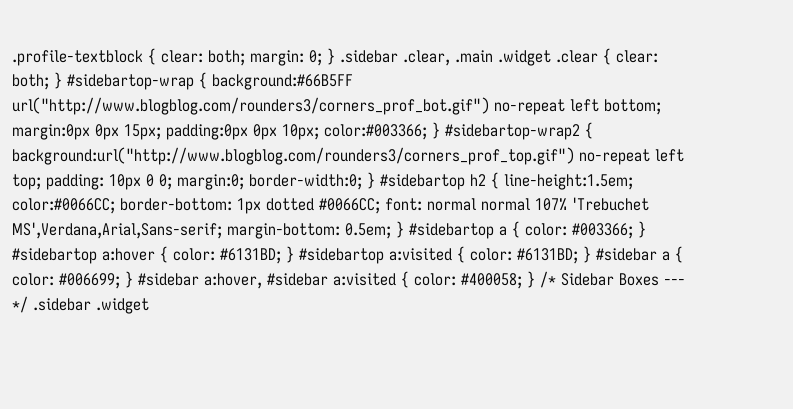.profile-textblock { clear: both; margin: 0; } .sidebar .clear, .main .widget .clear { clear: both; } #sidebartop-wrap { background:#66B5FF url("http://www.blogblog.com/rounders3/corners_prof_bot.gif") no-repeat left bottom; margin:0px 0px 15px; padding:0px 0px 10px; color:#003366; } #sidebartop-wrap2 { background:url("http://www.blogblog.com/rounders3/corners_prof_top.gif") no-repeat left top; padding: 10px 0 0; margin:0; border-width:0; } #sidebartop h2 { line-height:1.5em; color:#0066CC; border-bottom: 1px dotted #0066CC; font: normal normal 107% 'Trebuchet MS',Verdana,Arial,Sans-serif; margin-bottom: 0.5em; } #sidebartop a { color: #003366; } #sidebartop a:hover { color: #6131BD; } #sidebartop a:visited { color: #6131BD; } #sidebar a { color: #006699; } #sidebar a:hover, #sidebar a:visited { color: #400058; } /* Sidebar Boxes --- */ .sidebar .widget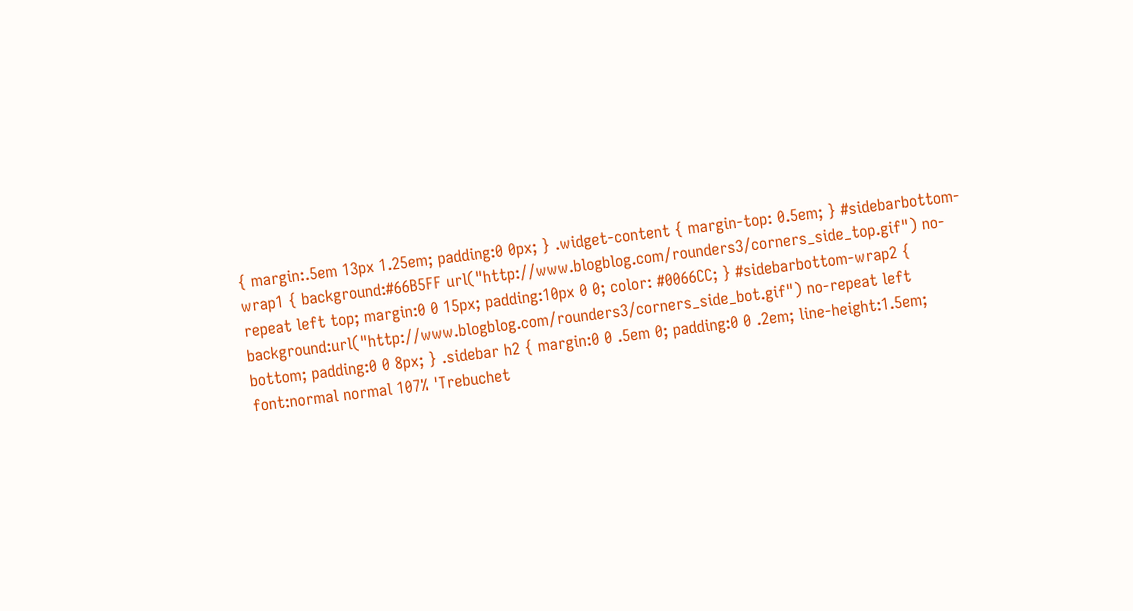{ margin:.5em 13px 1.25em; padding:0 0px; } .widget-content { margin-top: 0.5em; } #sidebarbottom-wrap1 { background:#66B5FF url("http://www.blogblog.com/rounders3/corners_side_top.gif") no-repeat left top; margin:0 0 15px; padding:10px 0 0; color: #0066CC; } #sidebarbottom-wrap2 { background:url("http://www.blogblog.com/rounders3/corners_side_bot.gif") no-repeat left bottom; padding:0 0 8px; } .sidebar h2 { margin:0 0 .5em 0; padding:0 0 .2em; line-height:1.5em; font:normal normal 107% 'Trebuchet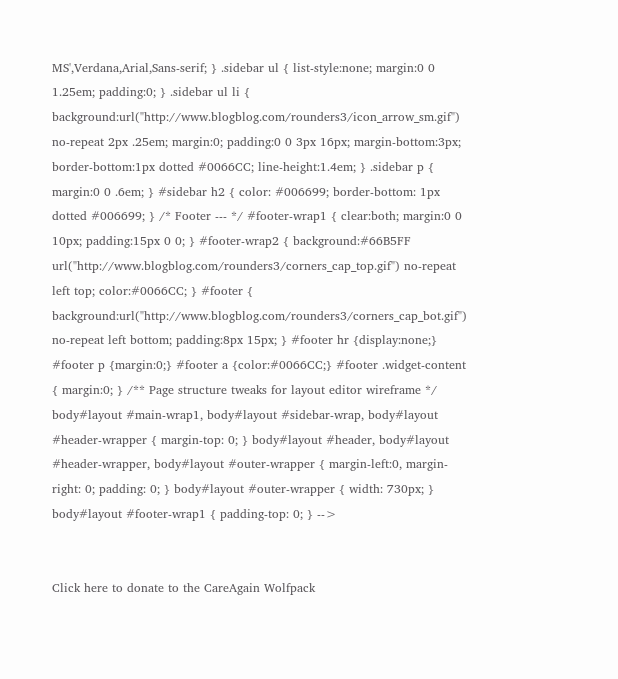MS',Verdana,Arial,Sans-serif; } .sidebar ul { list-style:none; margin:0 0 1.25em; padding:0; } .sidebar ul li { background:url("http://www.blogblog.com/rounders3/icon_arrow_sm.gif") no-repeat 2px .25em; margin:0; padding:0 0 3px 16px; margin-bottom:3px; border-bottom:1px dotted #0066CC; line-height:1.4em; } .sidebar p { margin:0 0 .6em; } #sidebar h2 { color: #006699; border-bottom: 1px dotted #006699; } /* Footer --- */ #footer-wrap1 { clear:both; margin:0 0 10px; padding:15px 0 0; } #footer-wrap2 { background:#66B5FF url("http://www.blogblog.com/rounders3/corners_cap_top.gif") no-repeat left top; color:#0066CC; } #footer { background:url("http://www.blogblog.com/rounders3/corners_cap_bot.gif") no-repeat left bottom; padding:8px 15px; } #footer hr {display:none;} #footer p {margin:0;} #footer a {color:#0066CC;} #footer .widget-content { margin:0; } /** Page structure tweaks for layout editor wireframe */ body#layout #main-wrap1, body#layout #sidebar-wrap, body#layout #header-wrapper { margin-top: 0; } body#layout #header, body#layout #header-wrapper, body#layout #outer-wrapper { margin-left:0, margin-right: 0; padding: 0; } body#layout #outer-wrapper { width: 730px; } body#layout #footer-wrap1 { padding-top: 0; } -->


Click here to donate to the CareAgain Wolfpack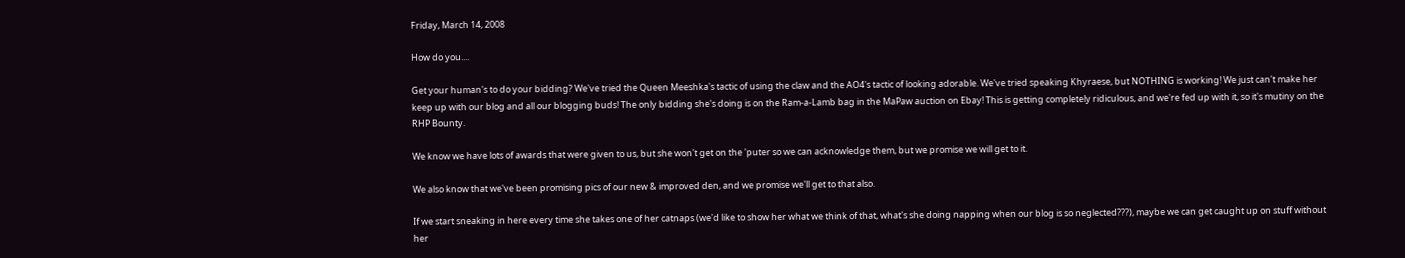Friday, March 14, 2008

How do you....

Get your human's to do your bidding? We've tried the Queen Meeshka's tactic of using the claw and the AO4's tactic of looking adorable. We've tried speaking Khyraese, but NOTHING is working! We just can't make her keep up with our blog and all our blogging buds! The only bidding she's doing is on the Ram-a-Lamb bag in the MaPaw auction on Ebay! This is getting completely ridiculous, and we're fed up with it, so it's mutiny on the RHP Bounty.

We know we have lots of awards that were given to us, but she won't get on the 'puter so we can acknowledge them, but we promise we will get to it.

We also know that we've been promising pics of our new & improved den, and we promise we'll get to that also.

If we start sneaking in here every time she takes one of her catnaps (we'd like to show her what we think of that, what's she doing napping when our blog is so neglected???), maybe we can get caught up on stuff without her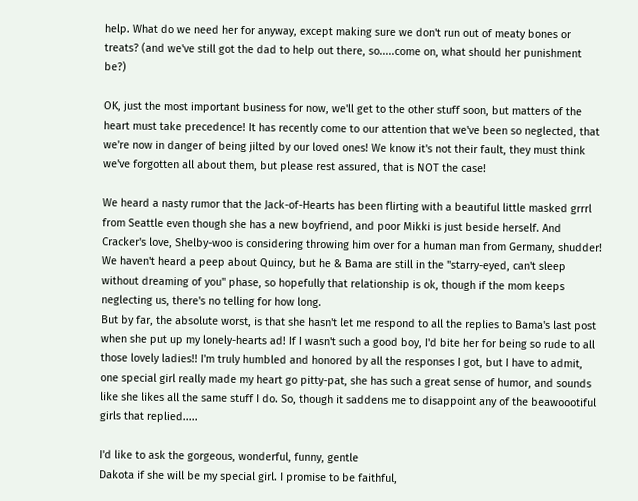help. What do we need her for anyway, except making sure we don't run out of meaty bones or treats? (and we've still got the dad to help out there, so.....come on, what should her punishment be?)

OK, just the most important business for now, we'll get to the other stuff soon, but matters of the heart must take precedence! It has recently come to our attention that we've been so neglected, that we're now in danger of being jilted by our loved ones! We know it's not their fault, they must think we've forgotten all about them, but please rest assured, that is NOT the case!

We heard a nasty rumor that the Jack-of-Hearts has been flirting with a beautiful little masked grrrl from Seattle even though she has a new boyfriend, and poor Mikki is just beside herself. And Cracker's love, Shelby-woo is considering throwing him over for a human man from Germany, shudder! We haven't heard a peep about Quincy, but he & Bama are still in the "starry-eyed, can't sleep without dreaming of you" phase, so hopefully that relationship is ok, though if the mom keeps neglecting us, there's no telling for how long.
But by far, the absolute worst, is that she hasn't let me respond to all the replies to Bama's last post when she put up my lonely-hearts ad! If I wasn't such a good boy, I'd bite her for being so rude to all those lovely ladies!! I'm truly humbled and honored by all the responses I got, but I have to admit, one special girl really made my heart go pitty-pat, she has such a great sense of humor, and sounds like she likes all the same stuff I do. So, though it saddens me to disappoint any of the beawoootiful girls that replied.....

I'd like to ask the gorgeous, wonderful, funny, gentle
Dakota if she will be my special girl. I promise to be faithful,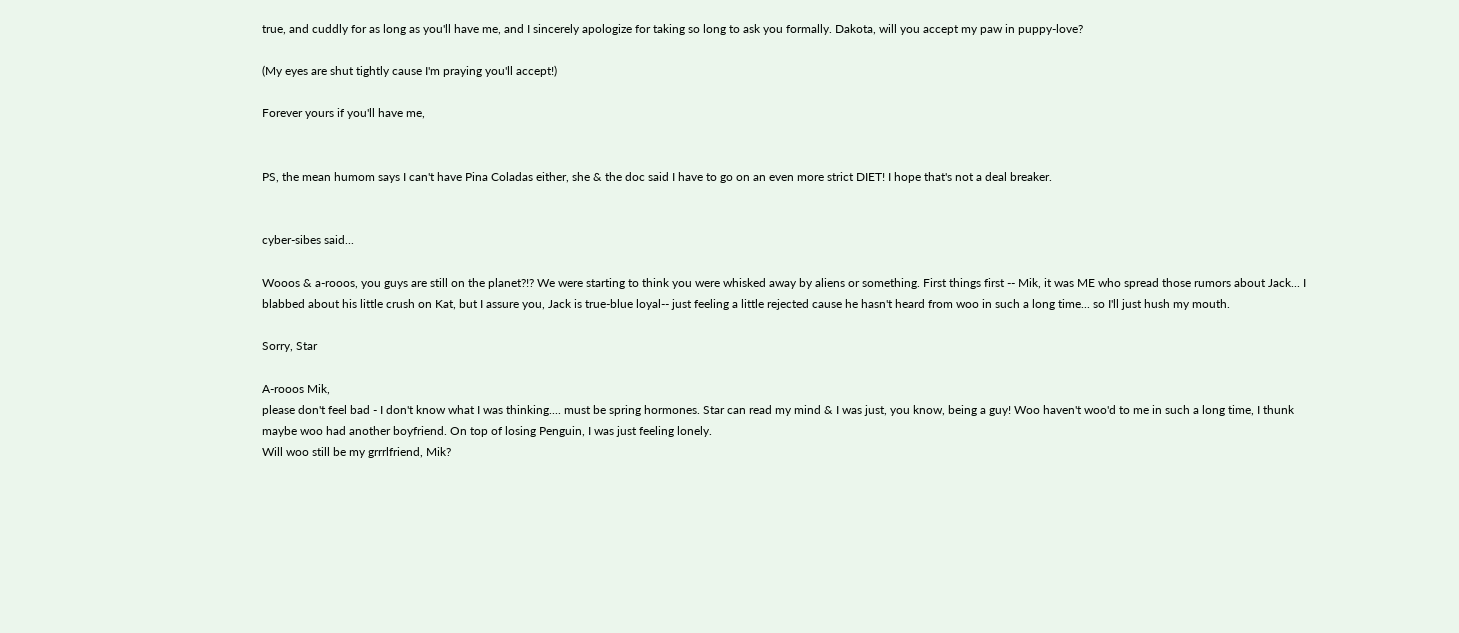true, and cuddly for as long as you'll have me, and I sincerely apologize for taking so long to ask you formally. Dakota, will you accept my paw in puppy-love?

(My eyes are shut tightly cause I'm praying you'll accept!)

Forever yours if you'll have me,


PS, the mean humom says I can't have Pina Coladas either, she & the doc said I have to go on an even more strict DIET! I hope that's not a deal breaker.


cyber-sibes said...

Wooos & a-rooos, you guys are still on the planet?!? We were starting to think you were whisked away by aliens or something. First things first -- Mik, it was ME who spread those rumors about Jack... I blabbed about his little crush on Kat, but I assure you, Jack is true-blue loyal-- just feeling a little rejected cause he hasn't heard from woo in such a long time... so I'll just hush my mouth.

Sorry, Star

A-rooos Mik,
please don't feel bad - I don't know what I was thinking.... must be spring hormones. Star can read my mind & I was just, you know, being a guy! Woo haven't woo'd to me in such a long time, I thunk maybe woo had another boyfriend. On top of losing Penguin, I was just feeling lonely.
Will woo still be my grrrlfriend, Mik?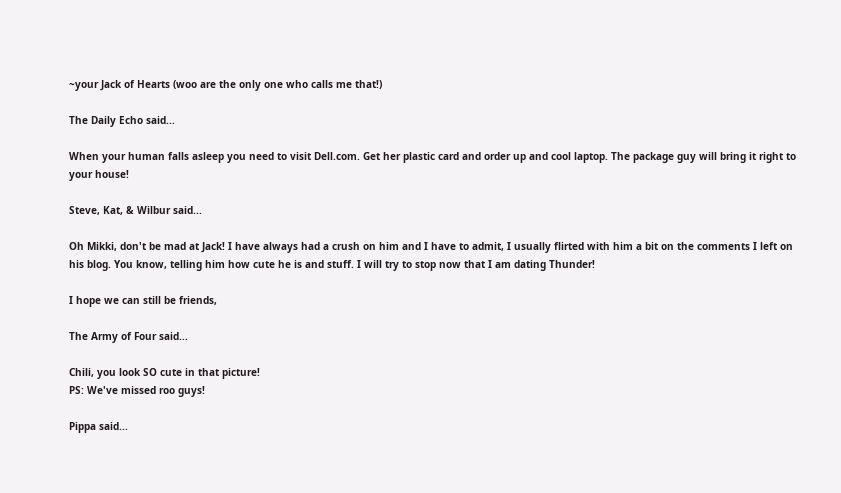~your Jack of Hearts (woo are the only one who calls me that!)

The Daily Echo said...

When your human falls asleep you need to visit Dell.com. Get her plastic card and order up and cool laptop. The package guy will bring it right to your house!

Steve, Kat, & Wilbur said...

Oh Mikki, don't be mad at Jack! I have always had a crush on him and I have to admit, I usually flirted with him a bit on the comments I left on his blog. You know, telling him how cute he is and stuff. I will try to stop now that I am dating Thunder!

I hope we can still be friends,

The Army of Four said...

Chili, you look SO cute in that picture!
PS: We've missed roo guys!

Pippa said...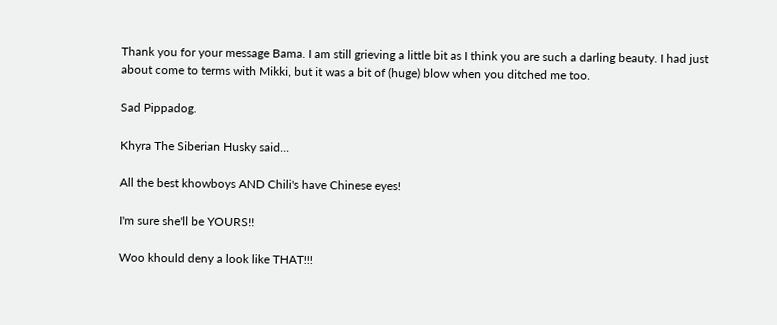Thank you for your message Bama. I am still grieving a little bit as I think you are such a darling beauty. I had just about come to terms with Mikki, but it was a bit of (huge) blow when you ditched me too.

Sad Pippadog.

Khyra The Siberian Husky said...

All the best khowboys AND Chili's have Chinese eyes!

I'm sure she'll be YOURS!!

Woo khould deny a look like THAT!!!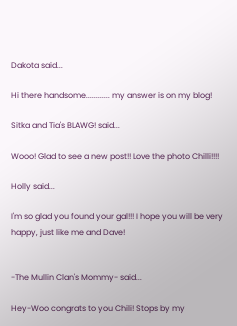Dakota said...

Hi there handsome............ my answer is on my blog!

Sitka and Tia's BLAWG! said...

Wooo! Glad to see a new post!! Love the photo Chilli!!!!

Holly said...

I'm so glad you found your gal!!! I hope you will be very happy, just like me and Dave!


-The Mullin Clan's Mommy- said...

Hey-Woo congrats to you Chili! Stops by my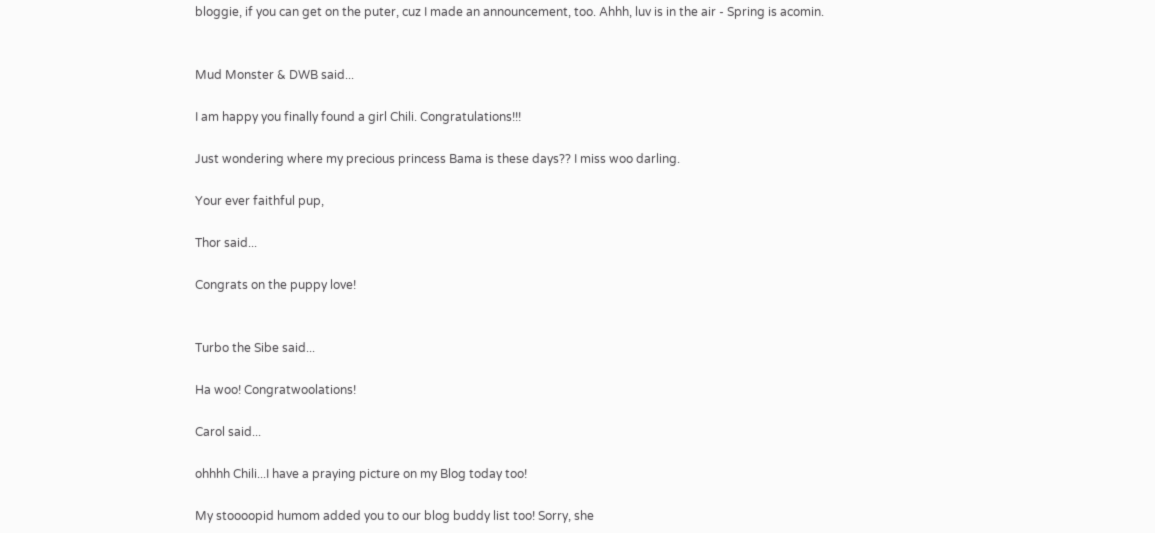bloggie, if you can get on the puter, cuz I made an announcement, too. Ahhh, luv is in the air - Spring is acomin.


Mud Monster & DWB said...

I am happy you finally found a girl Chili. Congratulations!!!

Just wondering where my precious princess Bama is these days?? I miss woo darling.

Your ever faithful pup,

Thor said...

Congrats on the puppy love!


Turbo the Sibe said...

Ha woo! Congratwoolations!

Carol said...

ohhhh Chili...I have a praying picture on my Blog today too!

My stoooopid humom added you to our blog buddy list too! Sorry, she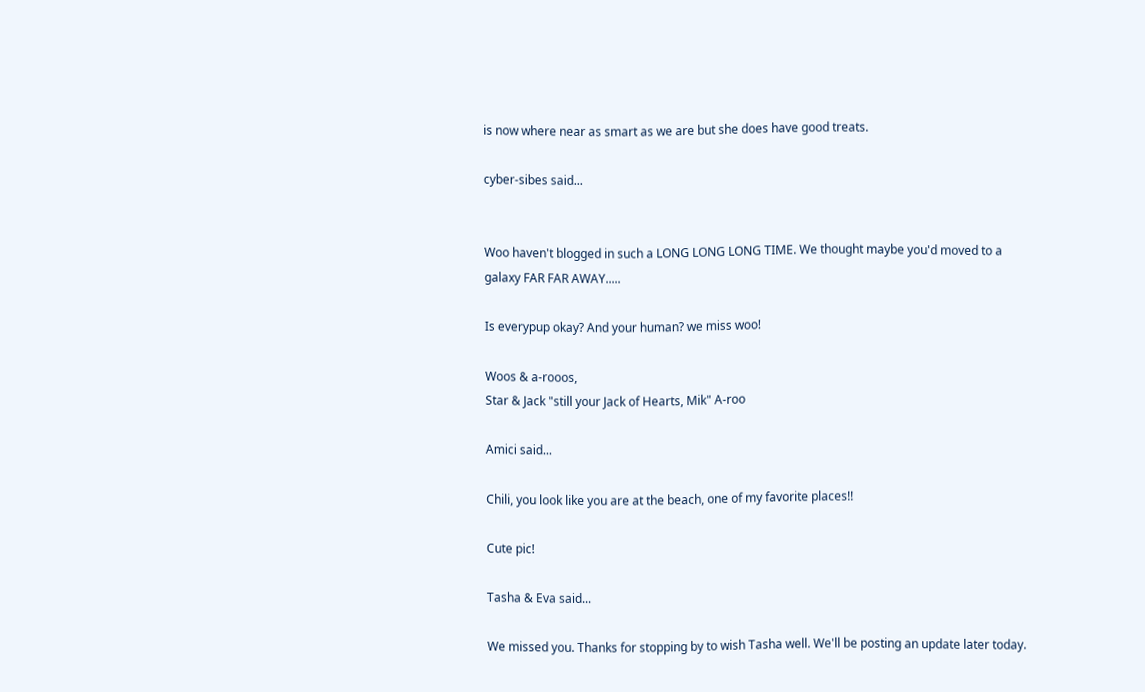is now where near as smart as we are but she does have good treats.

cyber-sibes said...


Woo haven't blogged in such a LONG LONG LONG TIME. We thought maybe you'd moved to a galaxy FAR FAR AWAY.....

Is everypup okay? And your human? we miss woo!

Woos & a-rooos,
Star & Jack "still your Jack of Hearts, Mik" A-roo

Amici said...

Chili, you look like you are at the beach, one of my favorite places!!

Cute pic!

Tasha & Eva said...

We missed you. Thanks for stopping by to wish Tasha well. We'll be posting an update later today.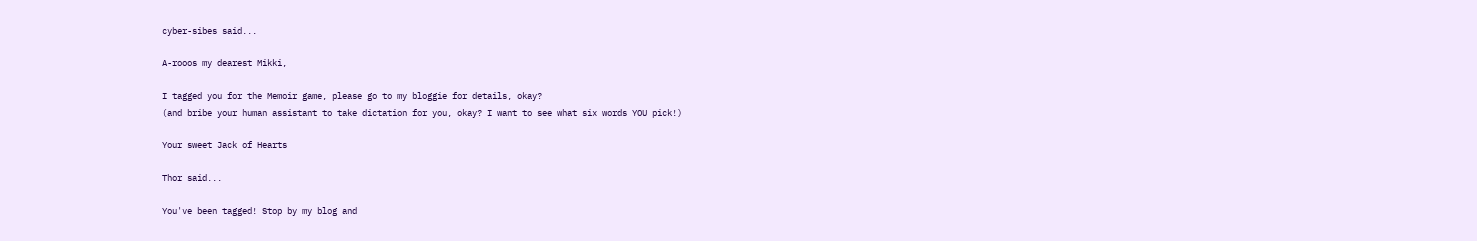cyber-sibes said...

A-rooos my dearest Mikki,

I tagged you for the Memoir game, please go to my bloggie for details, okay?
(and bribe your human assistant to take dictation for you, okay? I want to see what six words YOU pick!)

Your sweet Jack of Hearts

Thor said...

You've been tagged! Stop by my blog and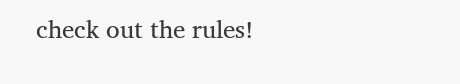check out the rules!